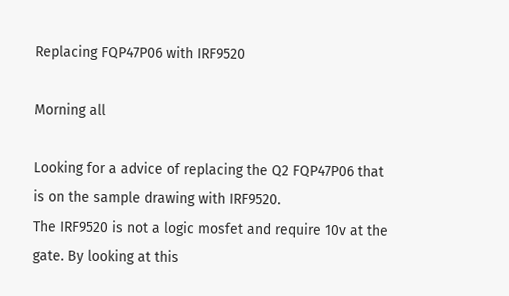Replacing FQP47P06 with IRF9520

Morning all

Looking for a advice of replacing the Q2 FQP47P06 that is on the sample drawing with IRF9520.
The IRF9520 is not a logic mosfet and require 10v at the gate. By looking at this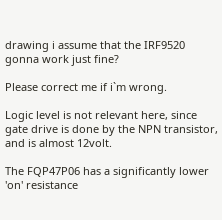drawing i assume that the IRF9520 gonna work just fine?

Please correct me if i`m wrong.

Logic level is not relevant here, since gate drive is done by the NPN transistor, and is almost 12volt.

The FQP47P06 has a significantly lower 'on' resistance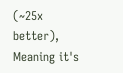(~25x better),
Meaning it's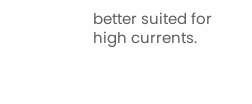better suited for high currents.